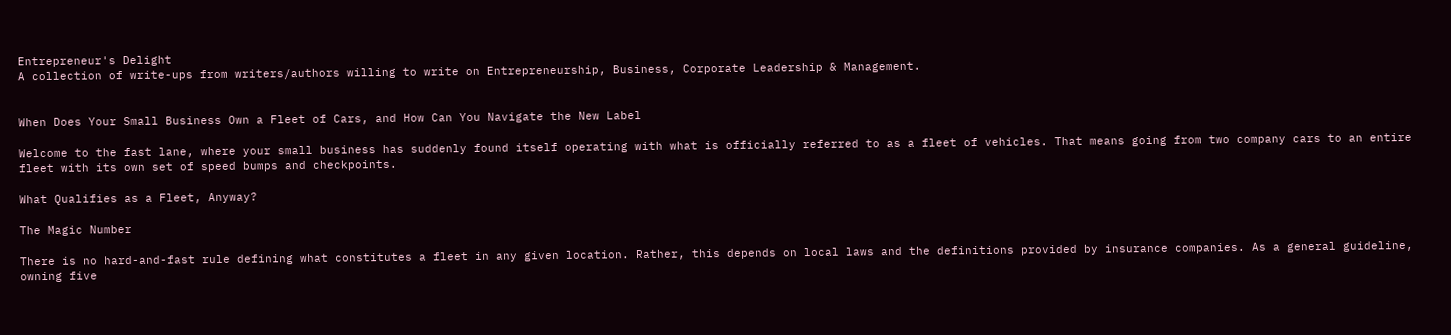Entrepreneur's Delight
A collection of write-ups from writers/authors willing to write on Entrepreneurship, Business, Corporate Leadership & Management.


When Does Your Small Business Own a Fleet of Cars, and How Can You Navigate the New Label

Welcome to the fast lane, where your small business has suddenly found itself operating with what is officially referred to as a fleet of vehicles. That means going from two company cars to an entire fleet with its own set of speed bumps and checkpoints.

What Qualifies as a Fleet, Anyway?

The Magic Number

There is no hard-and-fast rule defining what constitutes a fleet in any given location. Rather, this depends on local laws and the definitions provided by insurance companies. As a general guideline, owning five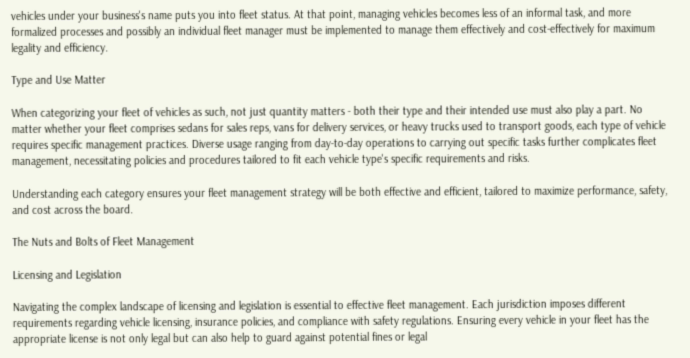vehicles under your business's name puts you into fleet status. At that point, managing vehicles becomes less of an informal task, and more formalized processes and possibly an individual fleet manager must be implemented to manage them effectively and cost-effectively for maximum legality and efficiency.

Type and Use Matter

When categorizing your fleet of vehicles as such, not just quantity matters - both their type and their intended use must also play a part. No matter whether your fleet comprises sedans for sales reps, vans for delivery services, or heavy trucks used to transport goods, each type of vehicle requires specific management practices. Diverse usage ranging from day-to-day operations to carrying out specific tasks further complicates fleet management, necessitating policies and procedures tailored to fit each vehicle type's specific requirements and risks.

Understanding each category ensures your fleet management strategy will be both effective and efficient, tailored to maximize performance, safety, and cost across the board.

The Nuts and Bolts of Fleet Management

Licensing and Legislation

Navigating the complex landscape of licensing and legislation is essential to effective fleet management. Each jurisdiction imposes different requirements regarding vehicle licensing, insurance policies, and compliance with safety regulations. Ensuring every vehicle in your fleet has the appropriate license is not only legal but can also help to guard against potential fines or legal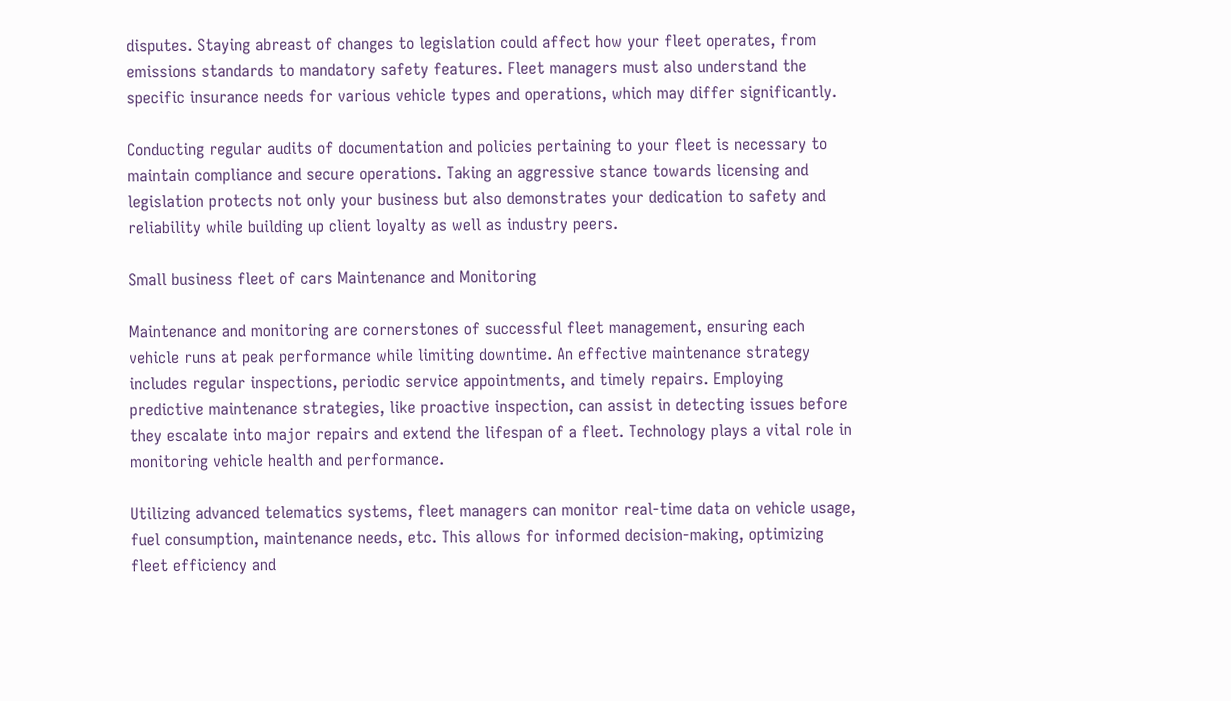disputes. Staying abreast of changes to legislation could affect how your fleet operates, from emissions standards to mandatory safety features. Fleet managers must also understand the specific insurance needs for various vehicle types and operations, which may differ significantly.

Conducting regular audits of documentation and policies pertaining to your fleet is necessary to maintain compliance and secure operations. Taking an aggressive stance towards licensing and legislation protects not only your business but also demonstrates your dedication to safety and reliability while building up client loyalty as well as industry peers.

Small business fleet of cars Maintenance and Monitoring

Maintenance and monitoring are cornerstones of successful fleet management, ensuring each vehicle runs at peak performance while limiting downtime. An effective maintenance strategy includes regular inspections, periodic service appointments, and timely repairs. Employing predictive maintenance strategies, like proactive inspection, can assist in detecting issues before they escalate into major repairs and extend the lifespan of a fleet. Technology plays a vital role in monitoring vehicle health and performance.

Utilizing advanced telematics systems, fleet managers can monitor real-time data on vehicle usage, fuel consumption, maintenance needs, etc. This allows for informed decision-making, optimizing fleet efficiency and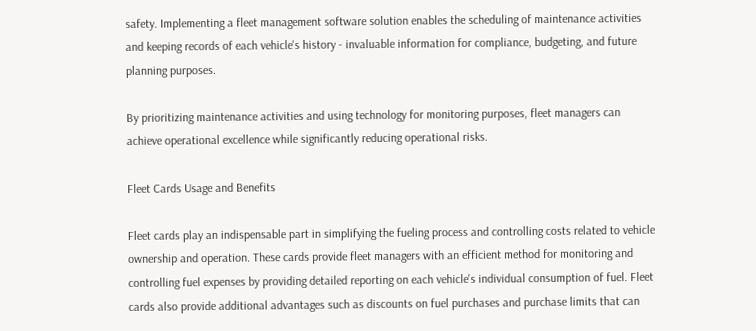safety. Implementing a fleet management software solution enables the scheduling of maintenance activities and keeping records of each vehicle's history - invaluable information for compliance, budgeting, and future planning purposes.

By prioritizing maintenance activities and using technology for monitoring purposes, fleet managers can achieve operational excellence while significantly reducing operational risks.

Fleet Cards Usage and Benefits

Fleet cards play an indispensable part in simplifying the fueling process and controlling costs related to vehicle ownership and operation. These cards provide fleet managers with an efficient method for monitoring and controlling fuel expenses by providing detailed reporting on each vehicle's individual consumption of fuel. Fleet cards also provide additional advantages such as discounts on fuel purchases and purchase limits that can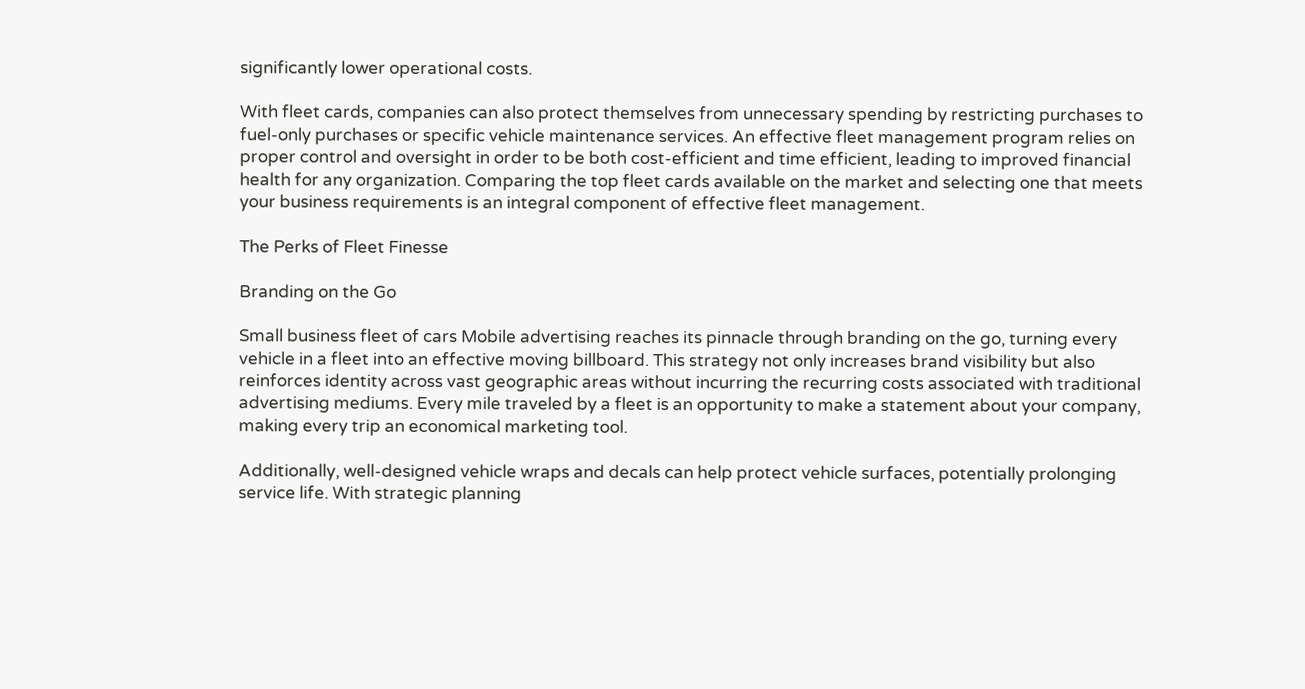significantly lower operational costs.

With fleet cards, companies can also protect themselves from unnecessary spending by restricting purchases to fuel-only purchases or specific vehicle maintenance services. An effective fleet management program relies on proper control and oversight in order to be both cost-efficient and time efficient, leading to improved financial health for any organization. Comparing the top fleet cards available on the market and selecting one that meets your business requirements is an integral component of effective fleet management.

The Perks of Fleet Finesse

Branding on the Go

Small business fleet of cars Mobile advertising reaches its pinnacle through branding on the go, turning every vehicle in a fleet into an effective moving billboard. This strategy not only increases brand visibility but also reinforces identity across vast geographic areas without incurring the recurring costs associated with traditional advertising mediums. Every mile traveled by a fleet is an opportunity to make a statement about your company, making every trip an economical marketing tool.

Additionally, well-designed vehicle wraps and decals can help protect vehicle surfaces, potentially prolonging service life. With strategic planning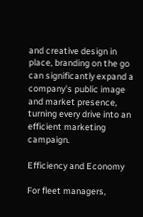and creative design in place, branding on the go can significantly expand a company's public image and market presence, turning every drive into an efficient marketing campaign.

Efficiency and Economy

For fleet managers,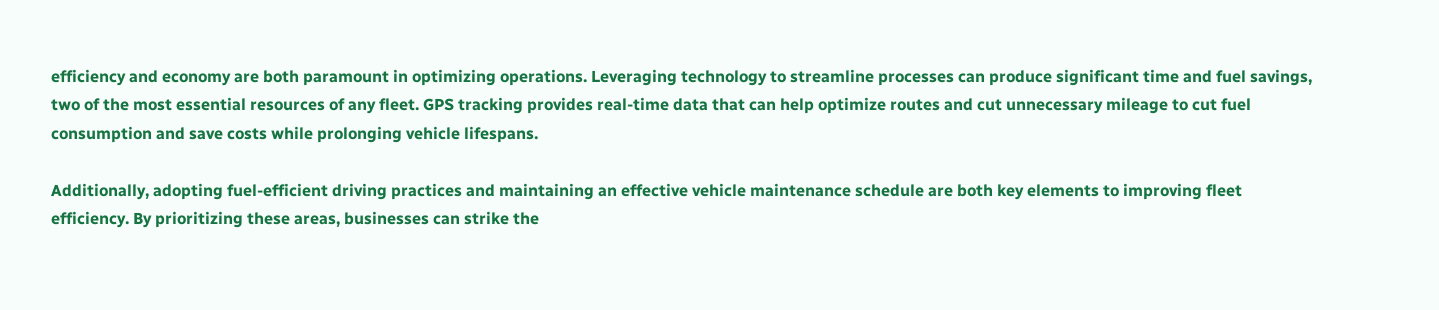efficiency and economy are both paramount in optimizing operations. Leveraging technology to streamline processes can produce significant time and fuel savings, two of the most essential resources of any fleet. GPS tracking provides real-time data that can help optimize routes and cut unnecessary mileage to cut fuel consumption and save costs while prolonging vehicle lifespans.

Additionally, adopting fuel-efficient driving practices and maintaining an effective vehicle maintenance schedule are both key elements to improving fleet efficiency. By prioritizing these areas, businesses can strike the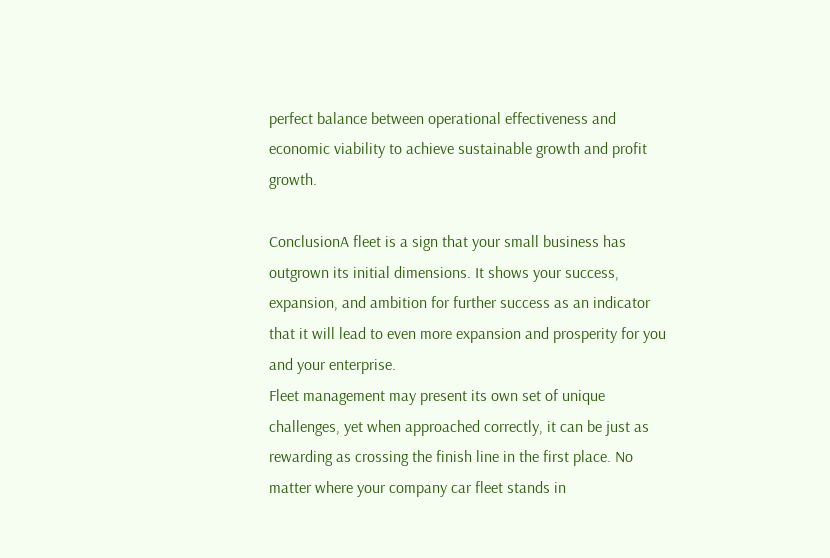perfect balance between operational effectiveness and economic viability to achieve sustainable growth and profit growth.

ConclusionA fleet is a sign that your small business has outgrown its initial dimensions. It shows your success, expansion, and ambition for further success as an indicator that it will lead to even more expansion and prosperity for you and your enterprise.
Fleet management may present its own set of unique challenges, yet when approached correctly, it can be just as rewarding as crossing the finish line in the first place. No matter where your company car fleet stands in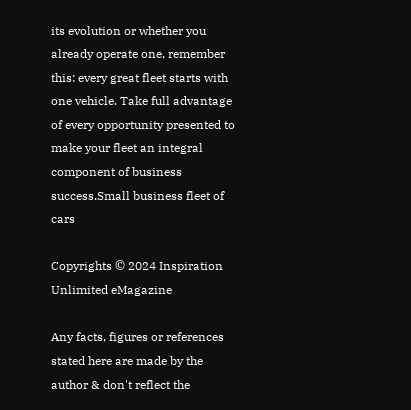its evolution or whether you already operate one, remember this: every great fleet starts with one vehicle. Take full advantage of every opportunity presented to make your fleet an integral component of business success.Small business fleet of cars

Copyrights © 2024 Inspiration Unlimited eMagazine

Any facts, figures or references stated here are made by the author & don't reflect the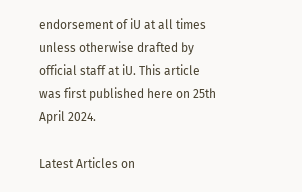endorsement of iU at all times unless otherwise drafted by official staff at iU. This article was first published here on 25th April 2024.

Latest Articles on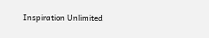Inspiration Unlimited